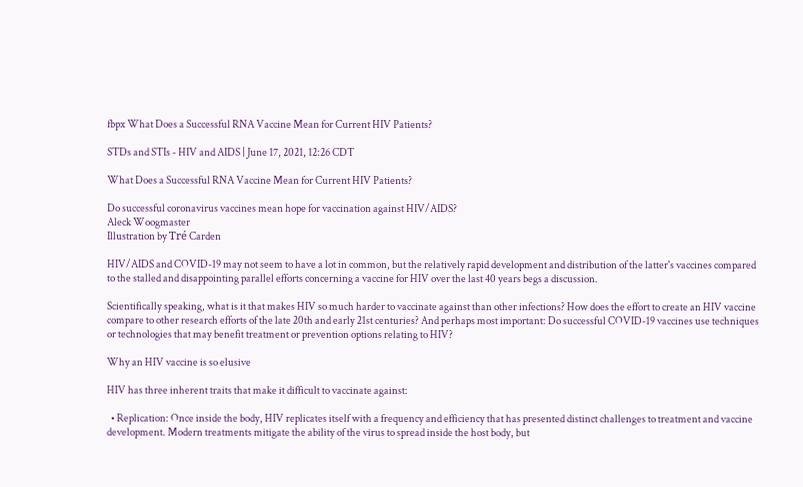fbpx What Does a Successful RNA Vaccine Mean for Current HIV Patients?

STDs and STIs - HIV and AIDS | June 17, 2021, 12:26 CDT

What Does a Successful RNA Vaccine Mean for Current HIV Patients?

Do successful coronavirus vaccines mean hope for vaccination against HIV/AIDS?
Aleck Woogmaster
Illustration by Tré Carden

HIV/AIDS and COVID-19 may not seem to have a lot in common, but the relatively rapid development and distribution of the latter's vaccines compared to the stalled and disappointing parallel efforts concerning a vaccine for HIV over the last 40 years begs a discussion.

Scientifically speaking, what is it that makes HIV so much harder to vaccinate against than other infections? How does the effort to create an HIV vaccine compare to other research efforts of the late 20th and early 21st centuries? And perhaps most important: Do successful COVID-19 vaccines use techniques or technologies that may benefit treatment or prevention options relating to HIV?

Why an HIV vaccine is so elusive

HIV has three inherent traits that make it difficult to vaccinate against:

  • Replication: Once inside the body, HIV replicates itself with a frequency and efficiency that has presented distinct challenges to treatment and vaccine development. Modern treatments mitigate the ability of the virus to spread inside the host body, but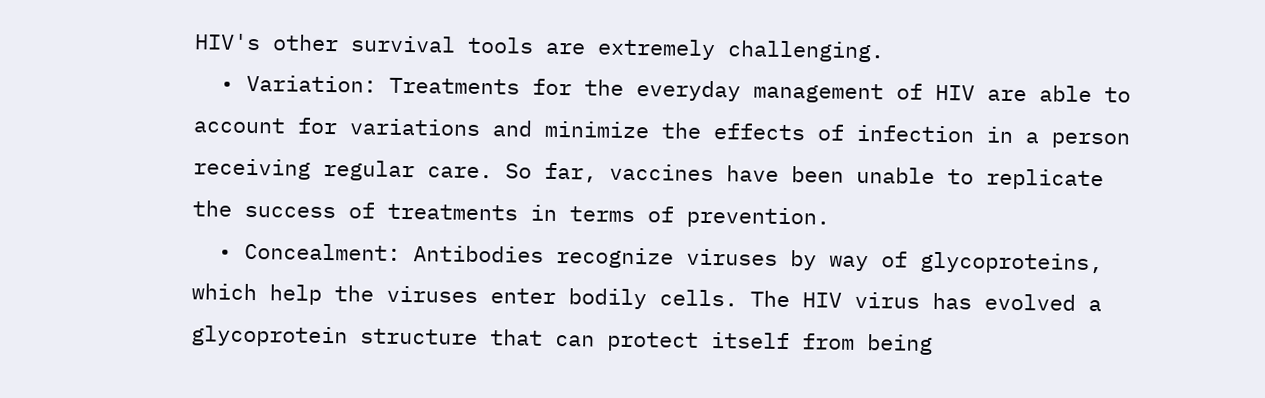HIV's other survival tools are extremely challenging.
  • Variation: Treatments for the everyday management of HIV are able to account for variations and minimize the effects of infection in a person receiving regular care. So far, vaccines have been unable to replicate the success of treatments in terms of prevention.
  • Concealment: Antibodies recognize viruses by way of glycoproteins, which help the viruses enter bodily cells. The HIV virus has evolved a glycoprotein structure that can protect itself from being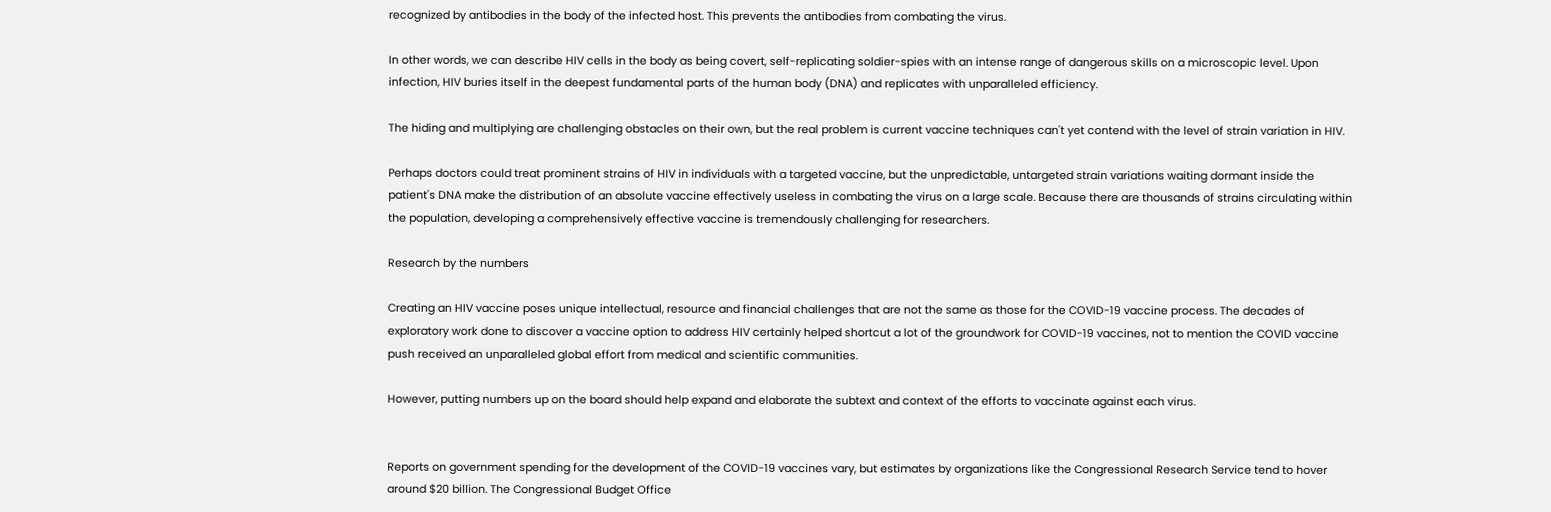recognized by antibodies in the body of the infected host. This prevents the antibodies from combating the virus.

In other words, we can describe HIV cells in the body as being covert, self-replicating soldier-spies with an intense range of dangerous skills on a microscopic level. Upon infection, HIV buries itself in the deepest fundamental parts of the human body (DNA) and replicates with unparalleled efficiency.

The hiding and multiplying are challenging obstacles on their own, but the real problem is current vaccine techniques can't yet contend with the level of strain variation in HIV.

Perhaps doctors could treat prominent strains of HIV in individuals with a targeted vaccine, but the unpredictable, untargeted strain variations waiting dormant inside the patient's DNA make the distribution of an absolute vaccine effectively useless in combating the virus on a large scale. Because there are thousands of strains circulating within the population, developing a comprehensively effective vaccine is tremendously challenging for researchers.

Research by the numbers

Creating an HIV vaccine poses unique intellectual, resource and financial challenges that are not the same as those for the COVID-19 vaccine process. The decades of exploratory work done to discover a vaccine option to address HIV certainly helped shortcut a lot of the groundwork for COVID-19 vaccines, not to mention the COVID vaccine push received an unparalleled global effort from medical and scientific communities.

However, putting numbers up on the board should help expand and elaborate the subtext and context of the efforts to vaccinate against each virus.


Reports on government spending for the development of the COVID-19 vaccines vary, but estimates by organizations like the Congressional Research Service tend to hover around $20 billion. The Congressional Budget Office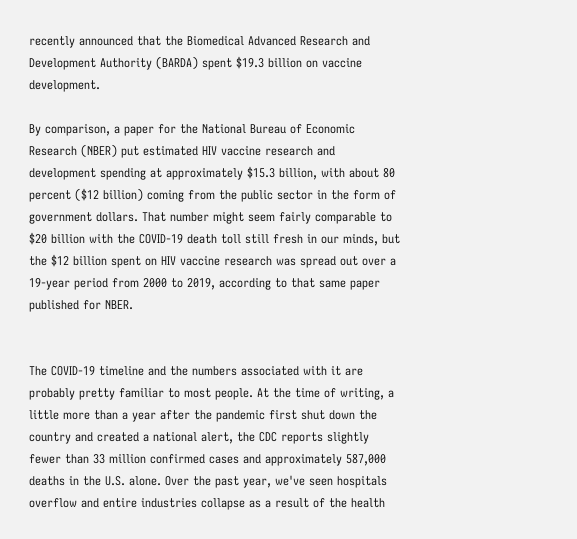recently announced that the Biomedical Advanced Research and Development Authority (BARDA) spent $19.3 billion on vaccine development.

By comparison, a paper for the National Bureau of Economic Research (NBER) put estimated HIV vaccine research and development spending at approximately $15.3 billion, with about 80 percent ($12 billion) coming from the public sector in the form of government dollars. That number might seem fairly comparable to $20 billion with the COVID-19 death toll still fresh in our minds, but the $12 billion spent on HIV vaccine research was spread out over a 19-year period from 2000 to 2019, according to that same paper published for NBER.


The COVID-19 timeline and the numbers associated with it are probably pretty familiar to most people. At the time of writing, a little more than a year after the pandemic first shut down the country and created a national alert, the CDC reports slightly fewer than 33 million confirmed cases and approximately 587,000 deaths in the U.S. alone. Over the past year, we've seen hospitals overflow and entire industries collapse as a result of the health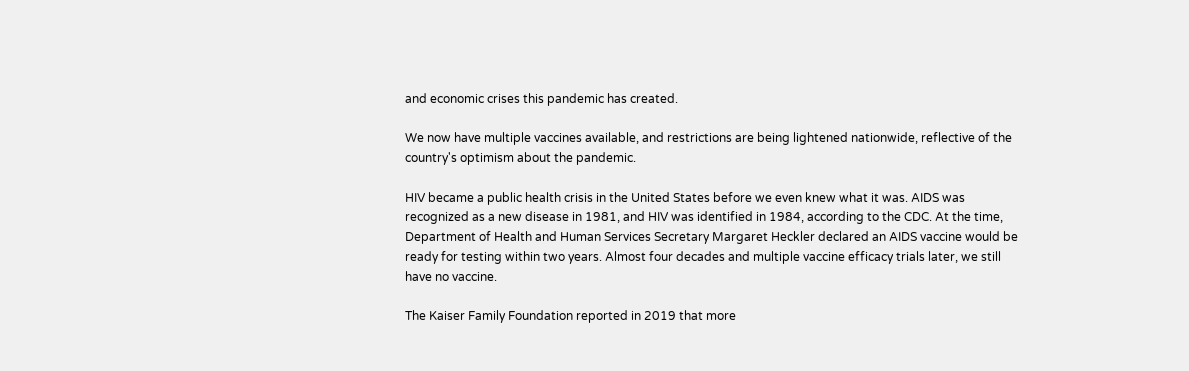and economic crises this pandemic has created.

We now have multiple vaccines available, and restrictions are being lightened nationwide, reflective of the country's optimism about the pandemic.

HIV became a public health crisis in the United States before we even knew what it was. AIDS was recognized as a new disease in 1981, and HIV was identified in 1984, according to the CDC. At the time, Department of Health and Human Services Secretary Margaret Heckler declared an AIDS vaccine would be ready for testing within two years. Almost four decades and multiple vaccine efficacy trials later, we still have no vaccine.

The Kaiser Family Foundation reported in 2019 that more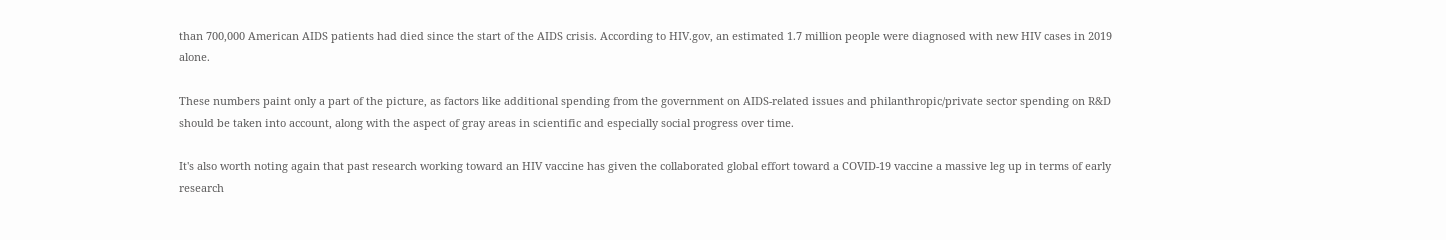than 700,000 American AIDS patients had died since the start of the AIDS crisis. According to HIV.gov, an estimated 1.7 million people were diagnosed with new HIV cases in 2019 alone.

These numbers paint only a part of the picture, as factors like additional spending from the government on AIDS-related issues and philanthropic/private sector spending on R&D should be taken into account, along with the aspect of gray areas in scientific and especially social progress over time.

It's also worth noting again that past research working toward an HIV vaccine has given the collaborated global effort toward a COVID-19 vaccine a massive leg up in terms of early research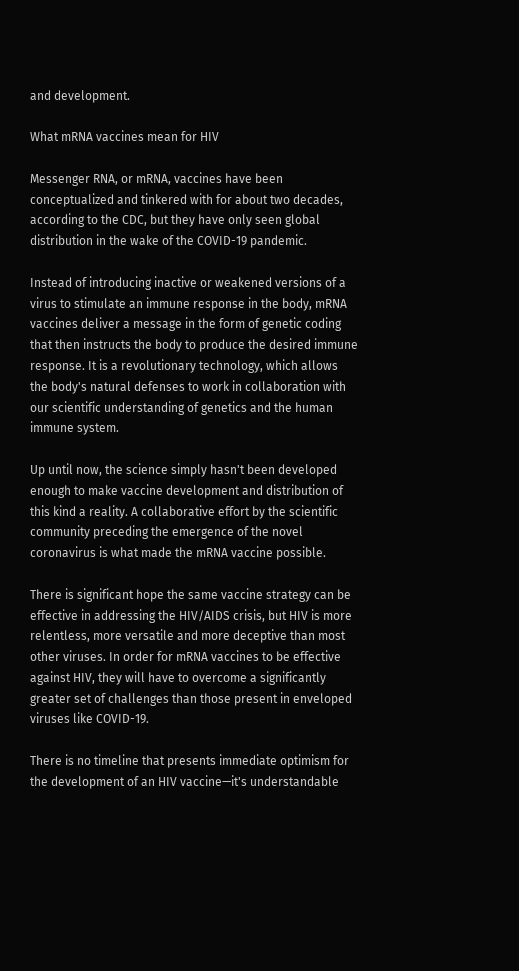and development.

What mRNA vaccines mean for HIV

Messenger RNA, or mRNA, vaccines have been conceptualized and tinkered with for about two decades, according to the CDC, but they have only seen global distribution in the wake of the COVID-19 pandemic.

Instead of introducing inactive or weakened versions of a virus to stimulate an immune response in the body, mRNA vaccines deliver a message in the form of genetic coding that then instructs the body to produce the desired immune response. It is a revolutionary technology, which allows the body's natural defenses to work in collaboration with our scientific understanding of genetics and the human immune system.

Up until now, the science simply hasn't been developed enough to make vaccine development and distribution of this kind a reality. A collaborative effort by the scientific community preceding the emergence of the novel coronavirus is what made the mRNA vaccine possible.

There is significant hope the same vaccine strategy can be effective in addressing the HIV/AIDS crisis, but HIV is more relentless, more versatile and more deceptive than most other viruses. In order for mRNA vaccines to be effective against HIV, they will have to overcome a significantly greater set of challenges than those present in enveloped viruses like COVID-19.

There is no timeline that presents immediate optimism for the development of an HIV vaccine—it's understandable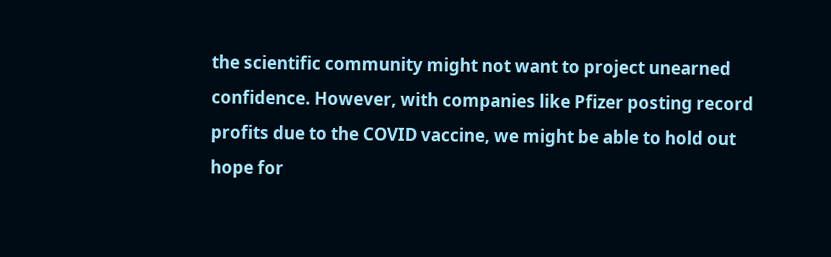the scientific community might not want to project unearned confidence. However, with companies like Pfizer posting record profits due to the COVID vaccine, we might be able to hold out hope for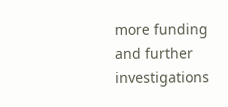more funding and further investigations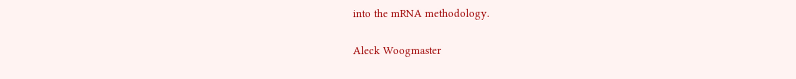into the mRNA methodology.

Aleck Woogmaster